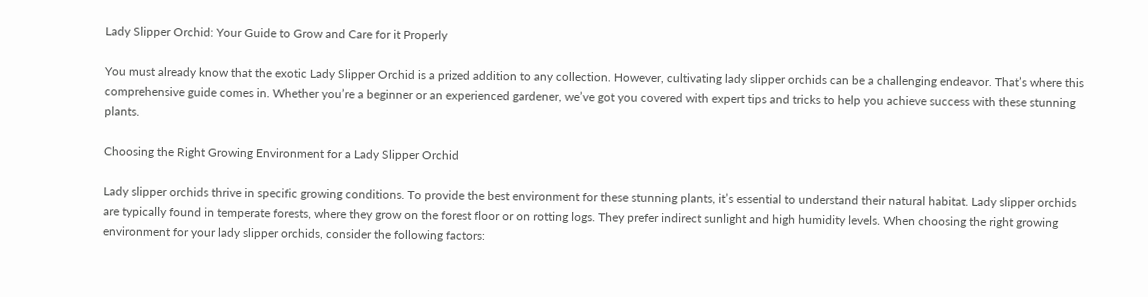Lady Slipper Orchid: Your Guide to Grow and Care for it Properly

You must already know that the exotic Lady Slipper Orchid is a prized addition to any collection. However, cultivating lady slipper orchids can be a challenging endeavor. That’s where this comprehensive guide comes in. Whether you’re a beginner or an experienced gardener, we’ve got you covered with expert tips and tricks to help you achieve success with these stunning plants.

Choosing the Right Growing Environment for a Lady Slipper Orchid

Lady slipper orchids thrive in specific growing conditions. To provide the best environment for these stunning plants, it’s essential to understand their natural habitat. Lady slipper orchids are typically found in temperate forests, where they grow on the forest floor or on rotting logs. They prefer indirect sunlight and high humidity levels. When choosing the right growing environment for your lady slipper orchids, consider the following factors: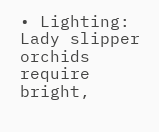• Lighting: Lady slipper orchids require bright,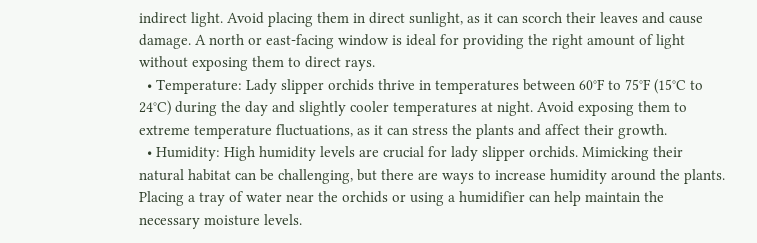indirect light. Avoid placing them in direct sunlight, as it can scorch their leaves and cause damage. A north or east-facing window is ideal for providing the right amount of light without exposing them to direct rays.
  • Temperature: Lady slipper orchids thrive in temperatures between 60°F to 75°F (15°C to 24°C) during the day and slightly cooler temperatures at night. Avoid exposing them to extreme temperature fluctuations, as it can stress the plants and affect their growth.
  • Humidity: High humidity levels are crucial for lady slipper orchids. Mimicking their natural habitat can be challenging, but there are ways to increase humidity around the plants. Placing a tray of water near the orchids or using a humidifier can help maintain the necessary moisture levels.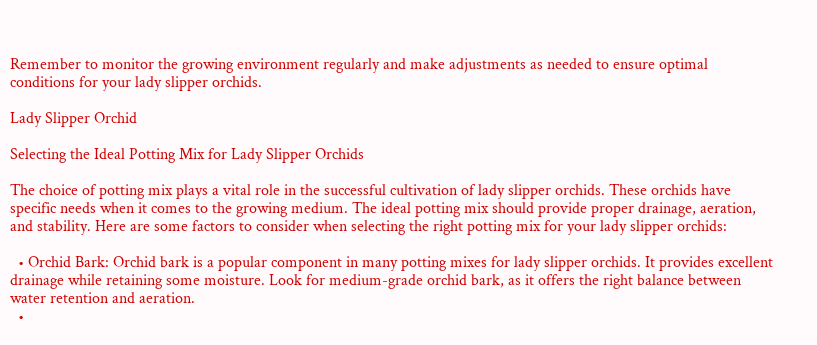Remember to monitor the growing environment regularly and make adjustments as needed to ensure optimal conditions for your lady slipper orchids.

Lady Slipper Orchid

Selecting the Ideal Potting Mix for Lady Slipper Orchids

The choice of potting mix plays a vital role in the successful cultivation of lady slipper orchids. These orchids have specific needs when it comes to the growing medium. The ideal potting mix should provide proper drainage, aeration, and stability. Here are some factors to consider when selecting the right potting mix for your lady slipper orchids:

  • Orchid Bark: Orchid bark is a popular component in many potting mixes for lady slipper orchids. It provides excellent drainage while retaining some moisture. Look for medium-grade orchid bark, as it offers the right balance between water retention and aeration.
  •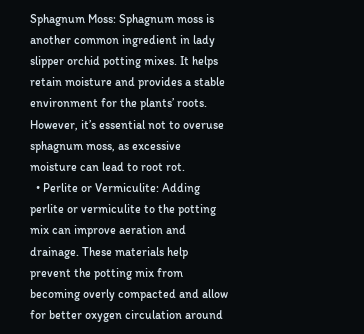Sphagnum Moss: Sphagnum moss is another common ingredient in lady slipper orchid potting mixes. It helps retain moisture and provides a stable environment for the plants’ roots. However, it’s essential not to overuse sphagnum moss, as excessive moisture can lead to root rot.
  • Perlite or Vermiculite: Adding perlite or vermiculite to the potting mix can improve aeration and drainage. These materials help prevent the potting mix from becoming overly compacted and allow for better oxygen circulation around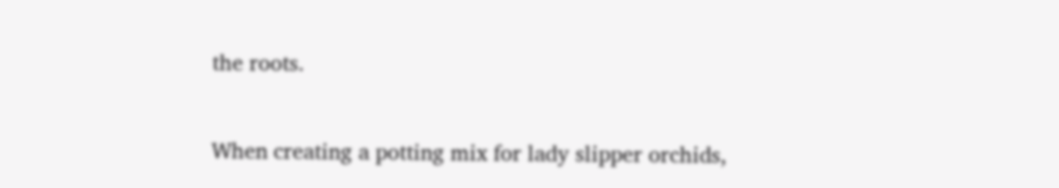the roots.

When creating a potting mix for lady slipper orchids,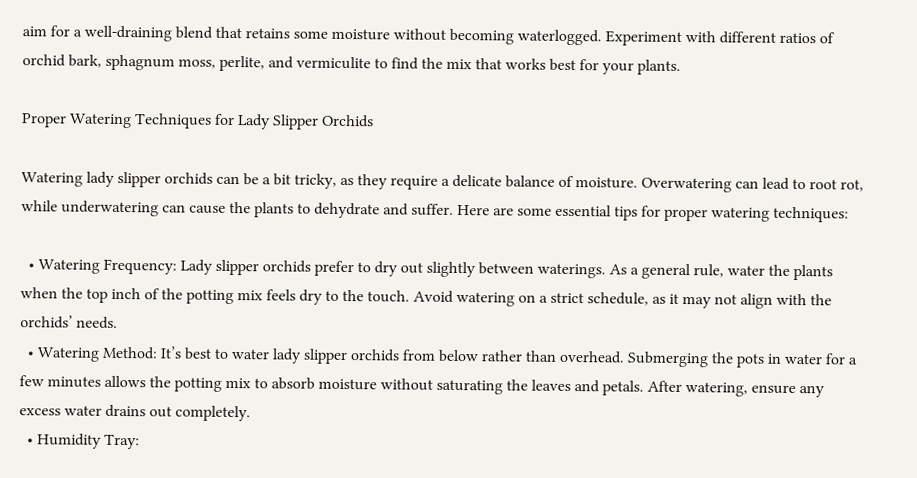aim for a well-draining blend that retains some moisture without becoming waterlogged. Experiment with different ratios of orchid bark, sphagnum moss, perlite, and vermiculite to find the mix that works best for your plants.

Proper Watering Techniques for Lady Slipper Orchids

Watering lady slipper orchids can be a bit tricky, as they require a delicate balance of moisture. Overwatering can lead to root rot, while underwatering can cause the plants to dehydrate and suffer. Here are some essential tips for proper watering techniques:

  • Watering Frequency: Lady slipper orchids prefer to dry out slightly between waterings. As a general rule, water the plants when the top inch of the potting mix feels dry to the touch. Avoid watering on a strict schedule, as it may not align with the orchids’ needs.
  • Watering Method: It’s best to water lady slipper orchids from below rather than overhead. Submerging the pots in water for a few minutes allows the potting mix to absorb moisture without saturating the leaves and petals. After watering, ensure any excess water drains out completely.
  • Humidity Tray: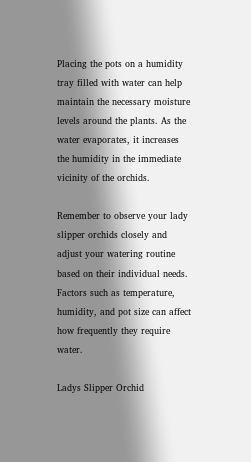Placing the pots on a humidity tray filled with water can help maintain the necessary moisture levels around the plants. As the water evaporates, it increases the humidity in the immediate vicinity of the orchids.

Remember to observe your lady slipper orchids closely and adjust your watering routine based on their individual needs. Factors such as temperature, humidity, and pot size can affect how frequently they require water.

Ladys Slipper Orchid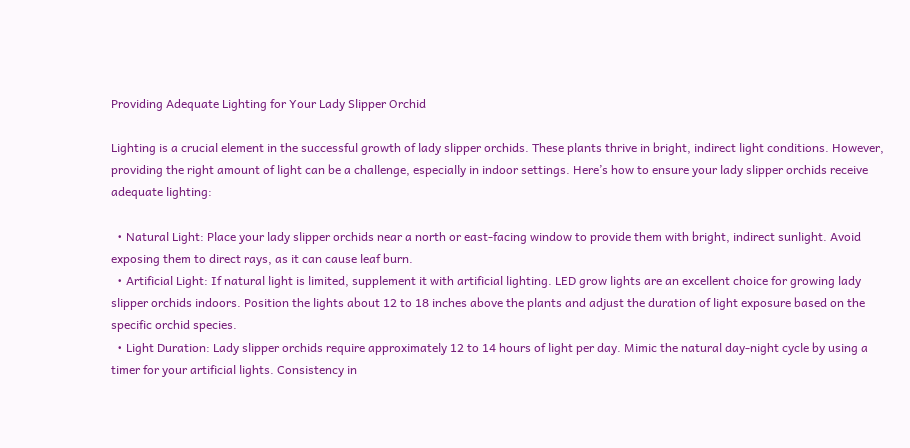Providing Adequate Lighting for Your Lady Slipper Orchid

Lighting is a crucial element in the successful growth of lady slipper orchids. These plants thrive in bright, indirect light conditions. However, providing the right amount of light can be a challenge, especially in indoor settings. Here’s how to ensure your lady slipper orchids receive adequate lighting:

  • Natural Light: Place your lady slipper orchids near a north or east-facing window to provide them with bright, indirect sunlight. Avoid exposing them to direct rays, as it can cause leaf burn.
  • Artificial Light: If natural light is limited, supplement it with artificial lighting. LED grow lights are an excellent choice for growing lady slipper orchids indoors. Position the lights about 12 to 18 inches above the plants and adjust the duration of light exposure based on the specific orchid species.
  • Light Duration: Lady slipper orchids require approximately 12 to 14 hours of light per day. Mimic the natural day-night cycle by using a timer for your artificial lights. Consistency in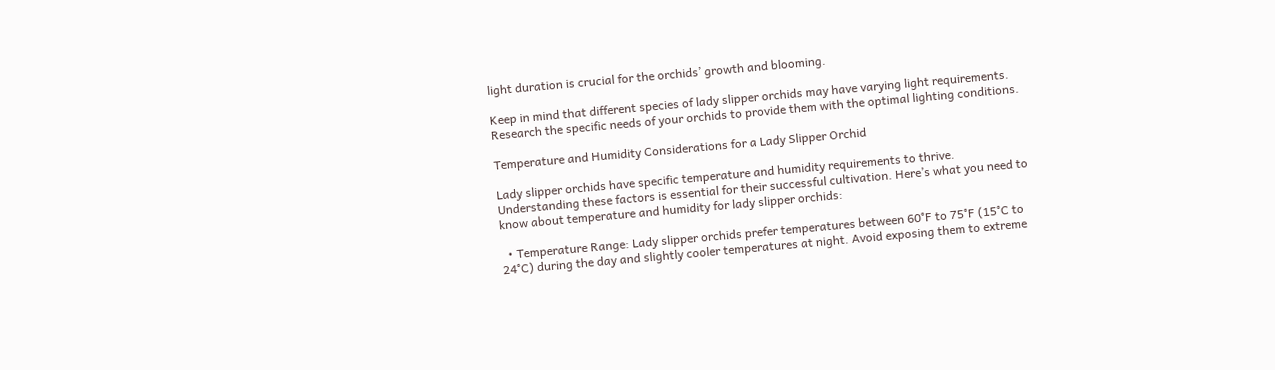light duration is crucial for the orchids’ growth and blooming.

Keep in mind that different species of lady slipper orchids may have varying light requirements. Research the specific needs of your orchids to provide them with the optimal lighting conditions.

Temperature and Humidity Considerations for a Lady Slipper Orchid

Lady slipper orchids have specific temperature and humidity requirements to thrive. Understanding these factors is essential for their successful cultivation. Here’s what you need to know about temperature and humidity for lady slipper orchids:

  • Temperature Range: Lady slipper orchids prefer temperatures between 60°F to 75°F (15°C to 24°C) during the day and slightly cooler temperatures at night. Avoid exposing them to extreme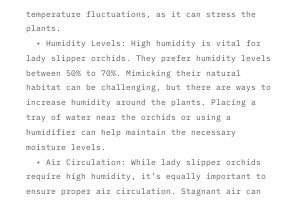temperature fluctuations, as it can stress the plants.
  • Humidity Levels: High humidity is vital for lady slipper orchids. They prefer humidity levels between 50% to 70%. Mimicking their natural habitat can be challenging, but there are ways to increase humidity around the plants. Placing a tray of water near the orchids or using a humidifier can help maintain the necessary moisture levels.
  • Air Circulation: While lady slipper orchids require high humidity, it’s equally important to ensure proper air circulation. Stagnant air can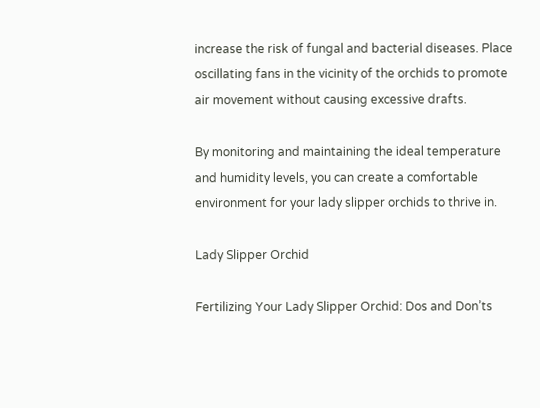increase the risk of fungal and bacterial diseases. Place oscillating fans in the vicinity of the orchids to promote air movement without causing excessive drafts.

By monitoring and maintaining the ideal temperature and humidity levels, you can create a comfortable environment for your lady slipper orchids to thrive in.

Lady Slipper Orchid

Fertilizing Your Lady Slipper Orchid: Dos and Don’ts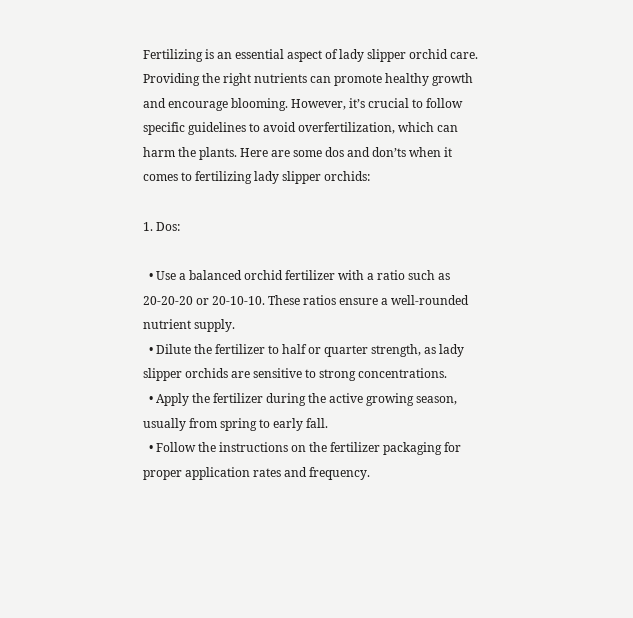Fertilizing is an essential aspect of lady slipper orchid care. Providing the right nutrients can promote healthy growth and encourage blooming. However, it’s crucial to follow specific guidelines to avoid overfertilization, which can harm the plants. Here are some dos and don’ts when it comes to fertilizing lady slipper orchids:

1. Dos:

  • Use a balanced orchid fertilizer with a ratio such as 20-20-20 or 20-10-10. These ratios ensure a well-rounded nutrient supply.
  • Dilute the fertilizer to half or quarter strength, as lady slipper orchids are sensitive to strong concentrations.
  • Apply the fertilizer during the active growing season, usually from spring to early fall.
  • Follow the instructions on the fertilizer packaging for proper application rates and frequency.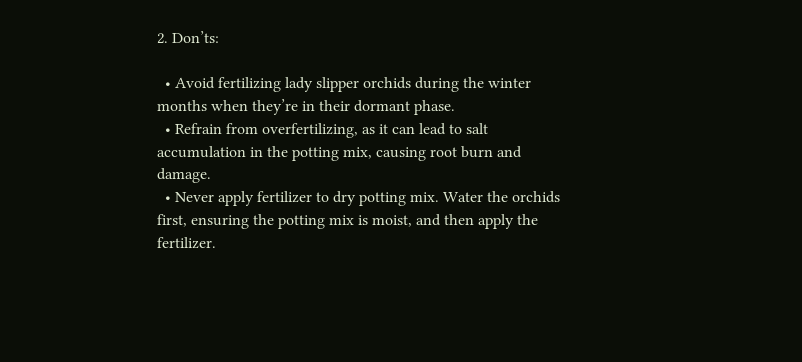2. Don’ts:

  • Avoid fertilizing lady slipper orchids during the winter months when they’re in their dormant phase.
  • Refrain from overfertilizing, as it can lead to salt accumulation in the potting mix, causing root burn and damage.
  • Never apply fertilizer to dry potting mix. Water the orchids first, ensuring the potting mix is moist, and then apply the fertilizer.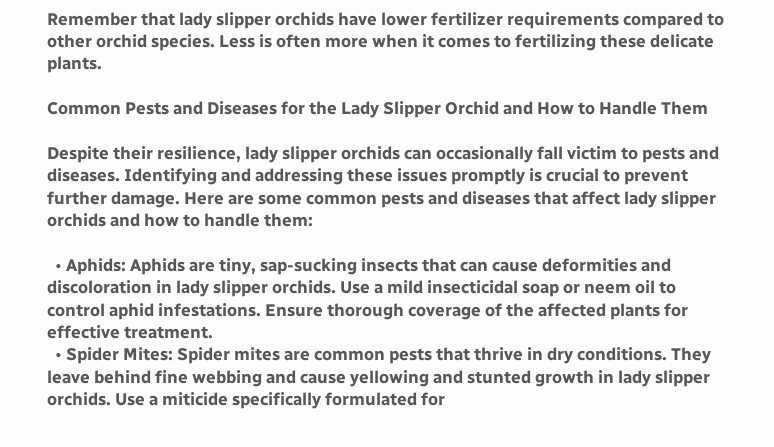Remember that lady slipper orchids have lower fertilizer requirements compared to other orchid species. Less is often more when it comes to fertilizing these delicate plants.

Common Pests and Diseases for the Lady Slipper Orchid and How to Handle Them

Despite their resilience, lady slipper orchids can occasionally fall victim to pests and diseases. Identifying and addressing these issues promptly is crucial to prevent further damage. Here are some common pests and diseases that affect lady slipper orchids and how to handle them:

  • Aphids: Aphids are tiny, sap-sucking insects that can cause deformities and discoloration in lady slipper orchids. Use a mild insecticidal soap or neem oil to control aphid infestations. Ensure thorough coverage of the affected plants for effective treatment.
  • Spider Mites: Spider mites are common pests that thrive in dry conditions. They leave behind fine webbing and cause yellowing and stunted growth in lady slipper orchids. Use a miticide specifically formulated for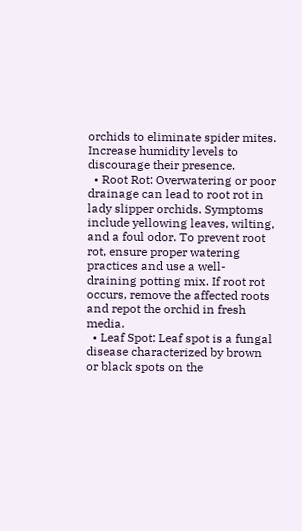orchids to eliminate spider mites. Increase humidity levels to discourage their presence.
  • Root Rot: Overwatering or poor drainage can lead to root rot in lady slipper orchids. Symptoms include yellowing leaves, wilting, and a foul odor. To prevent root rot, ensure proper watering practices and use a well-draining potting mix. If root rot occurs, remove the affected roots and repot the orchid in fresh media.
  • Leaf Spot: Leaf spot is a fungal disease characterized by brown or black spots on the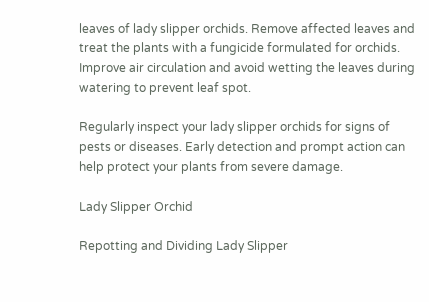leaves of lady slipper orchids. Remove affected leaves and treat the plants with a fungicide formulated for orchids. Improve air circulation and avoid wetting the leaves during watering to prevent leaf spot.

Regularly inspect your lady slipper orchids for signs of pests or diseases. Early detection and prompt action can help protect your plants from severe damage.

Lady Slipper Orchid

Repotting and Dividing Lady Slipper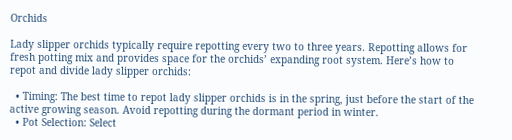Orchids

Lady slipper orchids typically require repotting every two to three years. Repotting allows for fresh potting mix and provides space for the orchids’ expanding root system. Here’s how to repot and divide lady slipper orchids:

  • Timing: The best time to repot lady slipper orchids is in the spring, just before the start of the active growing season. Avoid repotting during the dormant period in winter.
  • Pot Selection: Select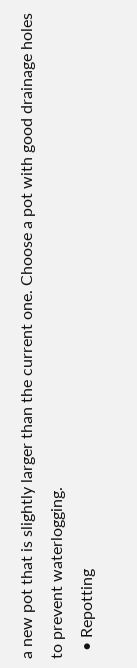a new pot that is slightly larger than the current one. Choose a pot with good drainage holes to prevent waterlogging.
  • Repotting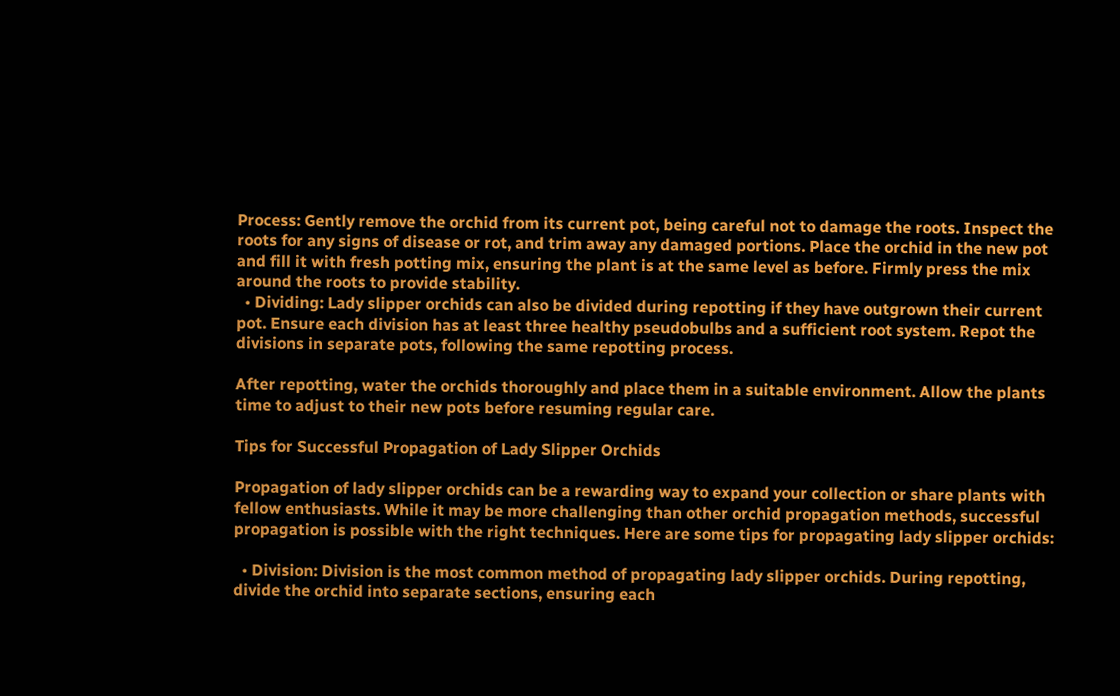Process: Gently remove the orchid from its current pot, being careful not to damage the roots. Inspect the roots for any signs of disease or rot, and trim away any damaged portions. Place the orchid in the new pot and fill it with fresh potting mix, ensuring the plant is at the same level as before. Firmly press the mix around the roots to provide stability.
  • Dividing: Lady slipper orchids can also be divided during repotting if they have outgrown their current pot. Ensure each division has at least three healthy pseudobulbs and a sufficient root system. Repot the divisions in separate pots, following the same repotting process.

After repotting, water the orchids thoroughly and place them in a suitable environment. Allow the plants time to adjust to their new pots before resuming regular care.

Tips for Successful Propagation of Lady Slipper Orchids

Propagation of lady slipper orchids can be a rewarding way to expand your collection or share plants with fellow enthusiasts. While it may be more challenging than other orchid propagation methods, successful propagation is possible with the right techniques. Here are some tips for propagating lady slipper orchids:

  • Division: Division is the most common method of propagating lady slipper orchids. During repotting, divide the orchid into separate sections, ensuring each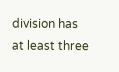division has at least three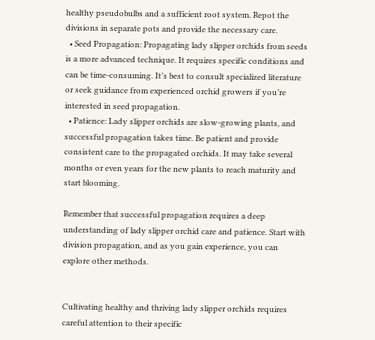healthy pseudobulbs and a sufficient root system. Repot the divisions in separate pots and provide the necessary care.
  • Seed Propagation: Propagating lady slipper orchids from seeds is a more advanced technique. It requires specific conditions and can be time-consuming. It’s best to consult specialized literature or seek guidance from experienced orchid growers if you’re interested in seed propagation.
  • Patience: Lady slipper orchids are slow-growing plants, and successful propagation takes time. Be patient and provide consistent care to the propagated orchids. It may take several months or even years for the new plants to reach maturity and start blooming.

Remember that successful propagation requires a deep understanding of lady slipper orchid care and patience. Start with division propagation, and as you gain experience, you can explore other methods.


Cultivating healthy and thriving lady slipper orchids requires careful attention to their specific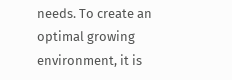needs. To create an optimal growing environment, it is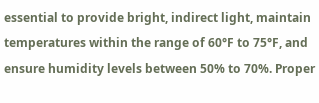essential to provide bright, indirect light, maintain temperatures within the range of 60°F to 75°F, and ensure humidity levels between 50% to 70%. Proper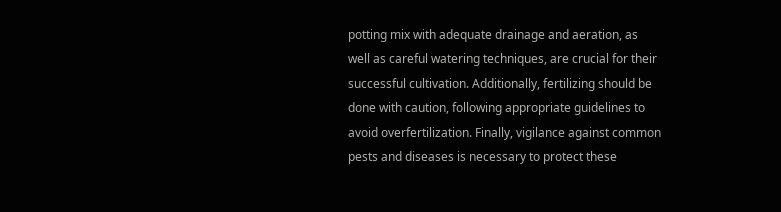potting mix with adequate drainage and aeration, as well as careful watering techniques, are crucial for their successful cultivation. Additionally, fertilizing should be done with caution, following appropriate guidelines to avoid overfertilization. Finally, vigilance against common pests and diseases is necessary to protect these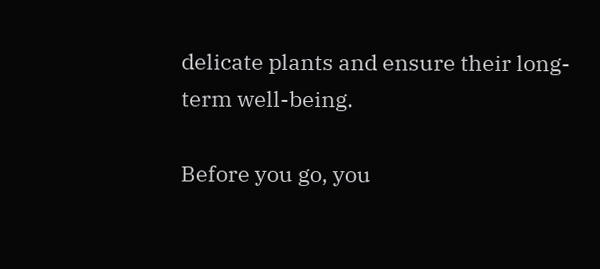delicate plants and ensure their long-term well-being.

Before you go, you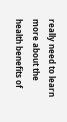really need to learn more about the health benefits of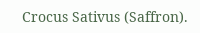Crocus Sativus (Saffron).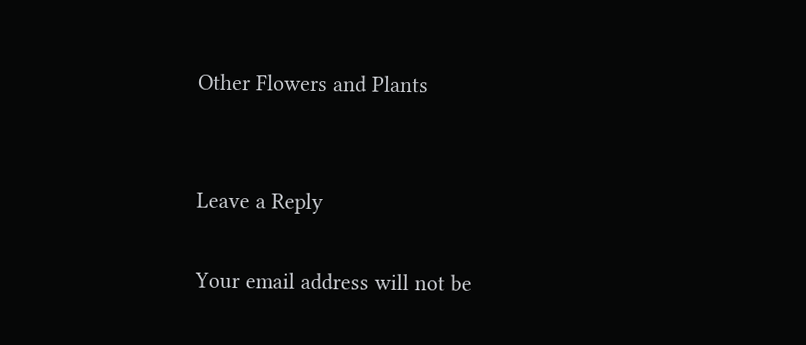Other Flowers and Plants


Leave a Reply

Your email address will not be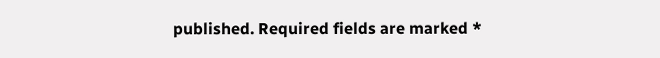published. Required fields are marked *